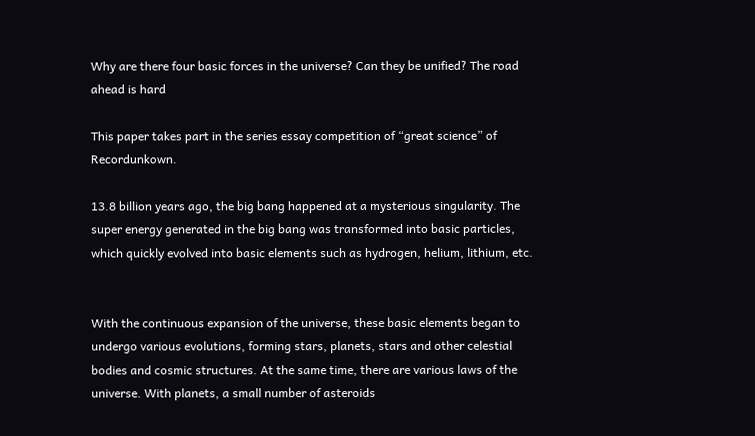Why are there four basic forces in the universe? Can they be unified? The road ahead is hard

This paper takes part in the series essay competition of “great science” of Recordunkown.

13.8 billion years ago, the big bang happened at a mysterious singularity. The super energy generated in the big bang was transformed into basic particles, which quickly evolved into basic elements such as hydrogen, helium, lithium, etc.


With the continuous expansion of the universe, these basic elements began to undergo various evolutions, forming stars, planets, stars and other celestial bodies and cosmic structures. At the same time, there are various laws of the universe. With planets, a small number of asteroids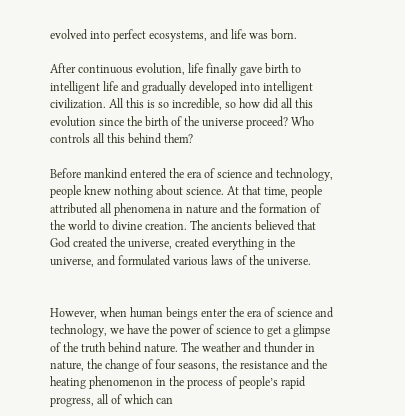evolved into perfect ecosystems, and life was born.

After continuous evolution, life finally gave birth to intelligent life and gradually developed into intelligent civilization. All this is so incredible, so how did all this evolution since the birth of the universe proceed? Who controls all this behind them?

Before mankind entered the era of science and technology, people knew nothing about science. At that time, people attributed all phenomena in nature and the formation of the world to divine creation. The ancients believed that God created the universe, created everything in the universe, and formulated various laws of the universe.


However, when human beings enter the era of science and technology, we have the power of science to get a glimpse of the truth behind nature. The weather and thunder in nature, the change of four seasons, the resistance and the heating phenomenon in the process of people’s rapid progress, all of which can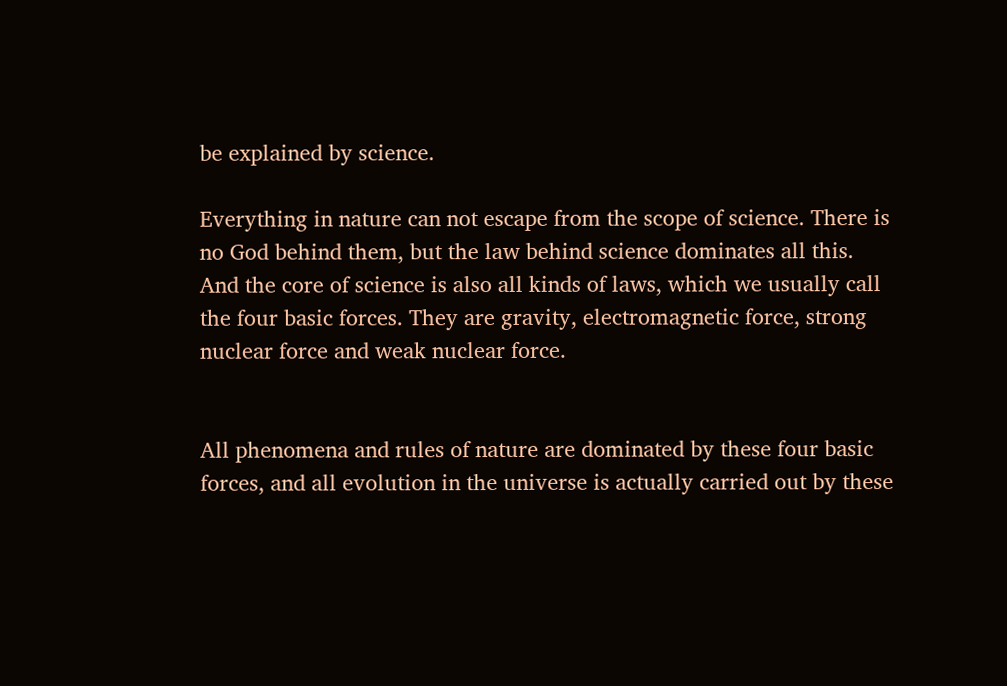be explained by science.

Everything in nature can not escape from the scope of science. There is no God behind them, but the law behind science dominates all this. And the core of science is also all kinds of laws, which we usually call the four basic forces. They are gravity, electromagnetic force, strong nuclear force and weak nuclear force.


All phenomena and rules of nature are dominated by these four basic forces, and all evolution in the universe is actually carried out by these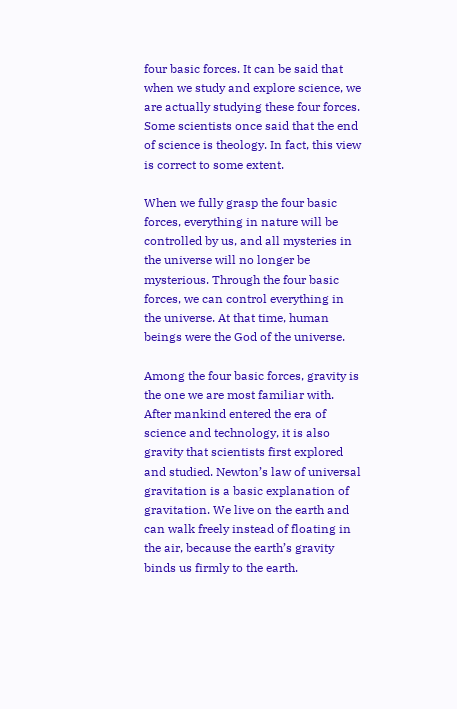four basic forces. It can be said that when we study and explore science, we are actually studying these four forces. Some scientists once said that the end of science is theology. In fact, this view is correct to some extent.

When we fully grasp the four basic forces, everything in nature will be controlled by us, and all mysteries in the universe will no longer be mysterious. Through the four basic forces, we can control everything in the universe. At that time, human beings were the God of the universe.

Among the four basic forces, gravity is the one we are most familiar with. After mankind entered the era of science and technology, it is also gravity that scientists first explored and studied. Newton’s law of universal gravitation is a basic explanation of gravitation. We live on the earth and can walk freely instead of floating in the air, because the earth’s gravity binds us firmly to the earth.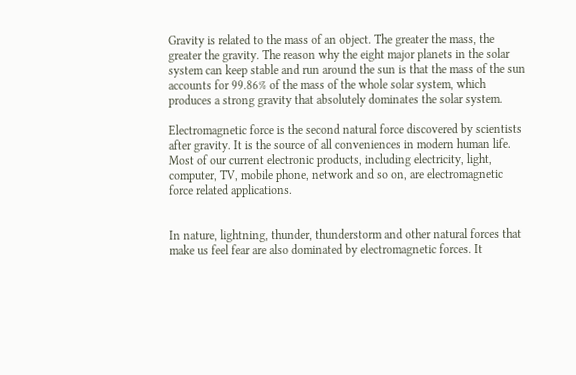Gravity is related to the mass of an object. The greater the mass, the greater the gravity. The reason why the eight major planets in the solar system can keep stable and run around the sun is that the mass of the sun accounts for 99.86% of the mass of the whole solar system, which produces a strong gravity that absolutely dominates the solar system.

Electromagnetic force is the second natural force discovered by scientists after gravity. It is the source of all conveniences in modern human life. Most of our current electronic products, including electricity, light, computer, TV, mobile phone, network and so on, are electromagnetic force related applications.


In nature, lightning, thunder, thunderstorm and other natural forces that make us feel fear are also dominated by electromagnetic forces. It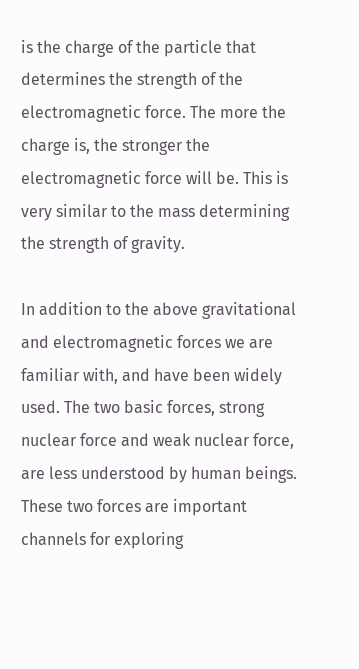is the charge of the particle that determines the strength of the electromagnetic force. The more the charge is, the stronger the electromagnetic force will be. This is very similar to the mass determining the strength of gravity.

In addition to the above gravitational and electromagnetic forces we are familiar with, and have been widely used. The two basic forces, strong nuclear force and weak nuclear force, are less understood by human beings. These two forces are important channels for exploring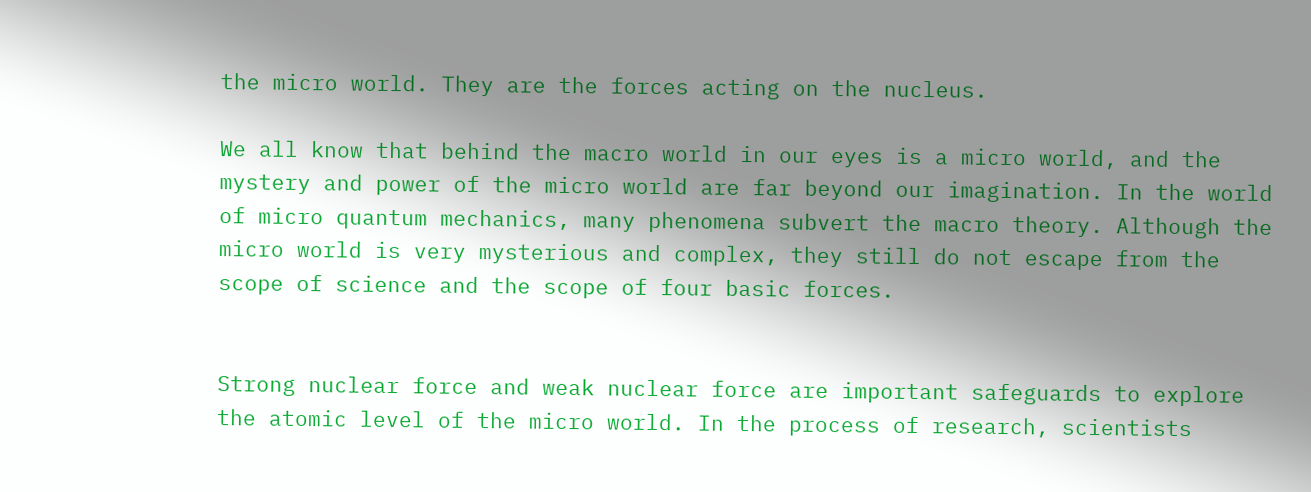the micro world. They are the forces acting on the nucleus.

We all know that behind the macro world in our eyes is a micro world, and the mystery and power of the micro world are far beyond our imagination. In the world of micro quantum mechanics, many phenomena subvert the macro theory. Although the micro world is very mysterious and complex, they still do not escape from the scope of science and the scope of four basic forces.


Strong nuclear force and weak nuclear force are important safeguards to explore the atomic level of the micro world. In the process of research, scientists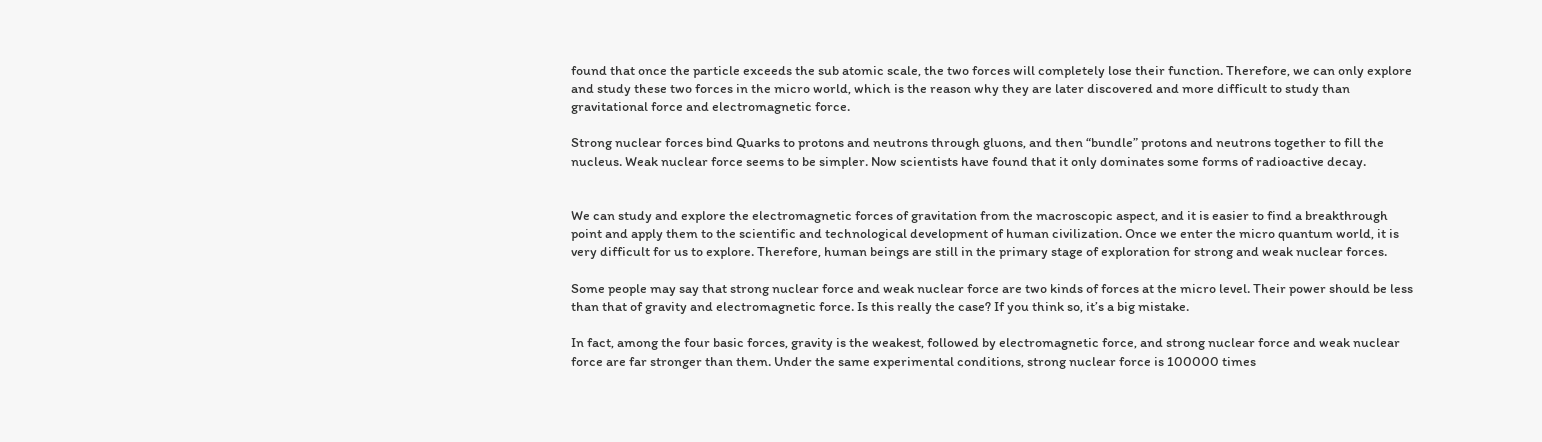found that once the particle exceeds the sub atomic scale, the two forces will completely lose their function. Therefore, we can only explore and study these two forces in the micro world, which is the reason why they are later discovered and more difficult to study than gravitational force and electromagnetic force.

Strong nuclear forces bind Quarks to protons and neutrons through gluons, and then “bundle” protons and neutrons together to fill the nucleus. Weak nuclear force seems to be simpler. Now scientists have found that it only dominates some forms of radioactive decay.


We can study and explore the electromagnetic forces of gravitation from the macroscopic aspect, and it is easier to find a breakthrough point and apply them to the scientific and technological development of human civilization. Once we enter the micro quantum world, it is very difficult for us to explore. Therefore, human beings are still in the primary stage of exploration for strong and weak nuclear forces.

Some people may say that strong nuclear force and weak nuclear force are two kinds of forces at the micro level. Their power should be less than that of gravity and electromagnetic force. Is this really the case? If you think so, it’s a big mistake.

In fact, among the four basic forces, gravity is the weakest, followed by electromagnetic force, and strong nuclear force and weak nuclear force are far stronger than them. Under the same experimental conditions, strong nuclear force is 100000 times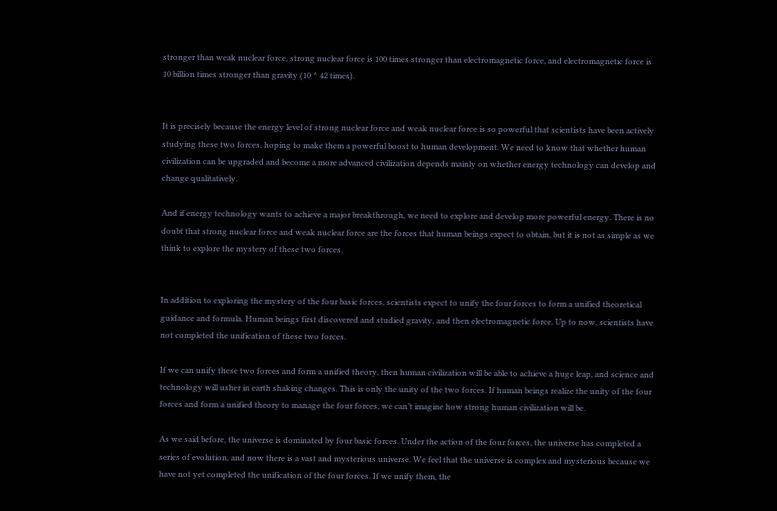stronger than weak nuclear force, strong nuclear force is 100 times stronger than electromagnetic force, and electromagnetic force is 10 billion times stronger than gravity (10 ^ 42 times).


It is precisely because the energy level of strong nuclear force and weak nuclear force is so powerful that scientists have been actively studying these two forces, hoping to make them a powerful boost to human development. We need to know that whether human civilization can be upgraded and become a more advanced civilization depends mainly on whether energy technology can develop and change qualitatively.

And if energy technology wants to achieve a major breakthrough, we need to explore and develop more powerful energy. There is no doubt that strong nuclear force and weak nuclear force are the forces that human beings expect to obtain, but it is not as simple as we think to explore the mystery of these two forces.


In addition to exploring the mystery of the four basic forces, scientists expect to unify the four forces to form a unified theoretical guidance and formula. Human beings first discovered and studied gravity, and then electromagnetic force. Up to now, scientists have not completed the unification of these two forces.

If we can unify these two forces and form a unified theory, then human civilization will be able to achieve a huge leap, and science and technology will usher in earth shaking changes. This is only the unity of the two forces. If human beings realize the unity of the four forces and form a unified theory to manage the four forces, we can’t imagine how strong human civilization will be.

As we said before, the universe is dominated by four basic forces. Under the action of the four forces, the universe has completed a series of evolution, and now there is a vast and mysterious universe. We feel that the universe is complex and mysterious because we have not yet completed the unification of the four forces. If we unify them, the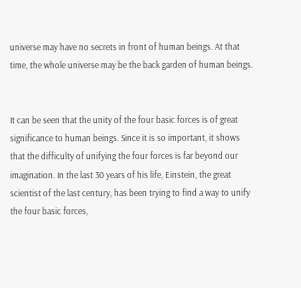universe may have no secrets in front of human beings. At that time, the whole universe may be the back garden of human beings.


It can be seen that the unity of the four basic forces is of great significance to human beings. Since it is so important, it shows that the difficulty of unifying the four forces is far beyond our imagination. In the last 30 years of his life, Einstein, the great scientist of the last century, has been trying to find a way to unify the four basic forces,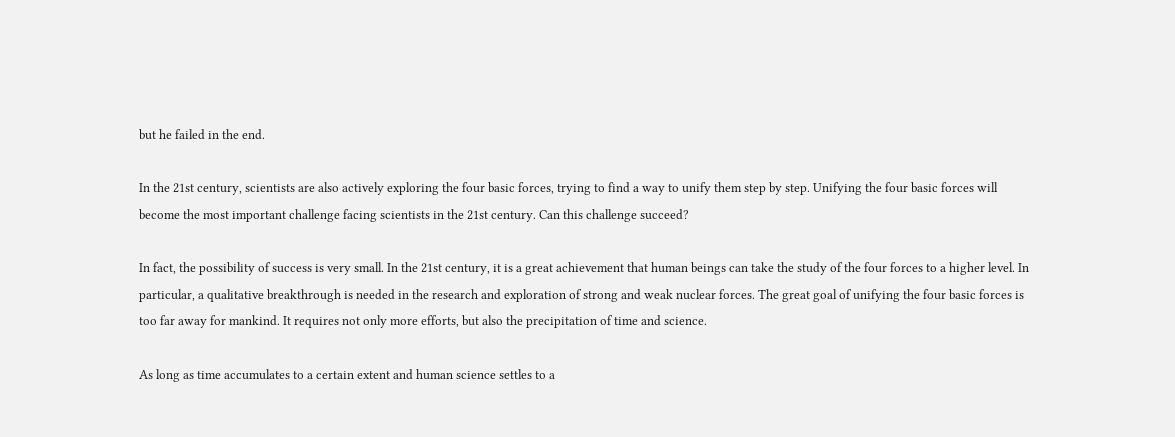but he failed in the end.

In the 21st century, scientists are also actively exploring the four basic forces, trying to find a way to unify them step by step. Unifying the four basic forces will become the most important challenge facing scientists in the 21st century. Can this challenge succeed?

In fact, the possibility of success is very small. In the 21st century, it is a great achievement that human beings can take the study of the four forces to a higher level. In particular, a qualitative breakthrough is needed in the research and exploration of strong and weak nuclear forces. The great goal of unifying the four basic forces is too far away for mankind. It requires not only more efforts, but also the precipitation of time and science.

As long as time accumulates to a certain extent and human science settles to a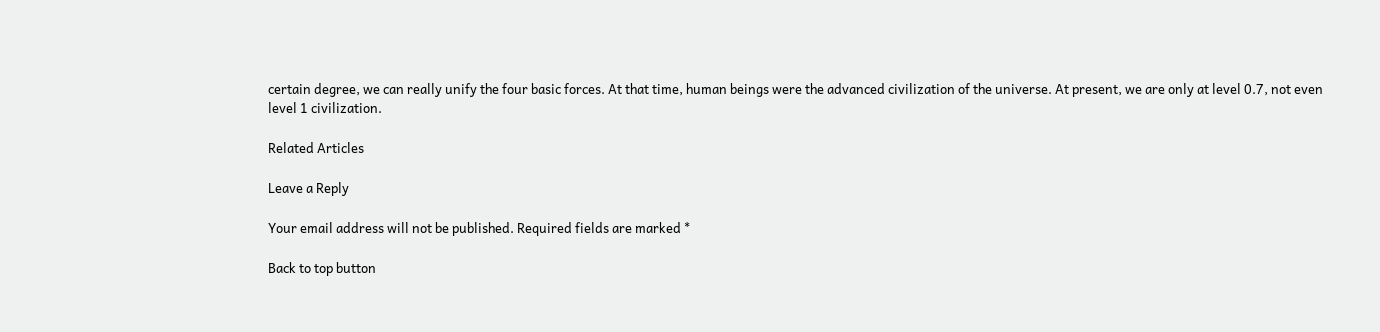certain degree, we can really unify the four basic forces. At that time, human beings were the advanced civilization of the universe. At present, we are only at level 0.7, not even level 1 civilization.

Related Articles

Leave a Reply

Your email address will not be published. Required fields are marked *

Back to top button